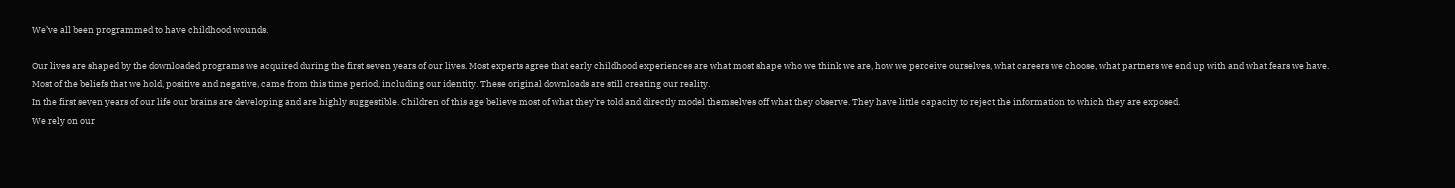We’ve all been programmed to have childhood wounds.

Our lives are shaped by the downloaded programs we acquired during the first seven years of our lives. Most experts agree that early childhood experiences are what most shape who we think we are, how we perceive ourselves, what careers we choose, what partners we end up with and what fears we have. Most of the beliefs that we hold, positive and negative, came from this time period, including our identity. These original downloads are still creating our reality.
In the first seven years of our life our brains are developing and are highly suggestible. Children of this age believe most of what they’re told and directly model themselves off what they observe. They have little capacity to reject the information to which they are exposed.
We rely on our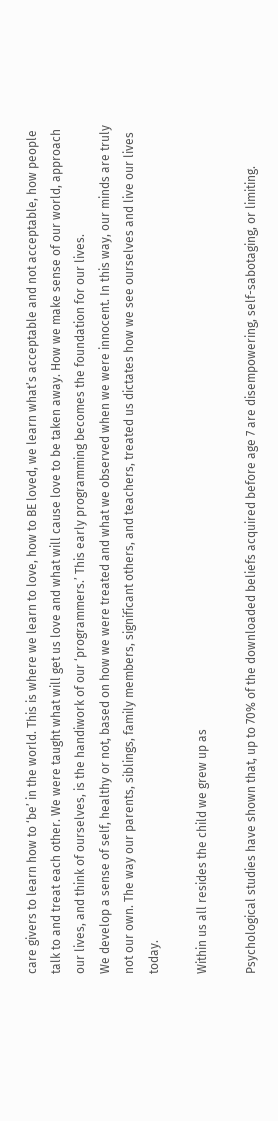care givers to learn how to ‘be’ in the world. This is where we learn to love, how to BE loved, we learn what’s acceptable and not acceptable, how people talk to and treat each other. We were taught what will get us love and what will cause love to be taken away. How we make sense of our world, approach our lives, and think of ourselves, is the handiwork of our ‘programmers.’ This early programming becomes the foundation for our lives.
We develop a sense of self, healthy or not, based on how we were treated and what we observed when we were innocent. In this way, our minds are truly not our own. The way our parents, siblings, family members, significant others, and teachers, treated us dictates how we see ourselves and live our lives today.

Within us all resides the child we grew up as

Psychological studies have shown that, up to 70% of the downloaded beliefs acquired before age 7 are disempowering, self-sabotaging, or limiting.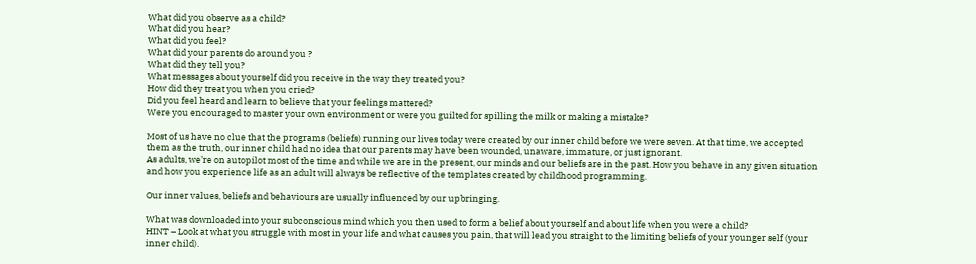What did you observe as a child?
What did you hear?
What did you feel?
What did your parents do around you ?
What did they tell you?
What messages about yourself did you receive in the way they treated you?
How did they treat you when you cried?
Did you feel heard and learn to believe that your feelings mattered?
Were you encouraged to master your own environment or were you guilted for spilling the milk or making a mistake?

Most of us have no clue that the programs (beliefs) running our lives today were created by our inner child before we were seven. At that time, we accepted them as the truth, our inner child had no idea that our parents may have been wounded, unaware, immature, or just ignorant.
As adults, we’re on autopilot most of the time and while we are in the present, our minds and our beliefs are in the past. How you behave in any given situation and how you experience life as an adult will always be reflective of the templates created by childhood programming.

Our inner values, beliefs and behaviours are usually influenced by our upbringing.

What was downloaded into your subconscious mind which you then used to form a belief about yourself and about life when you were a child?
HINT – Look at what you struggle with most in your life and what causes you pain, that will lead you straight to the limiting beliefs of your younger self (your inner child).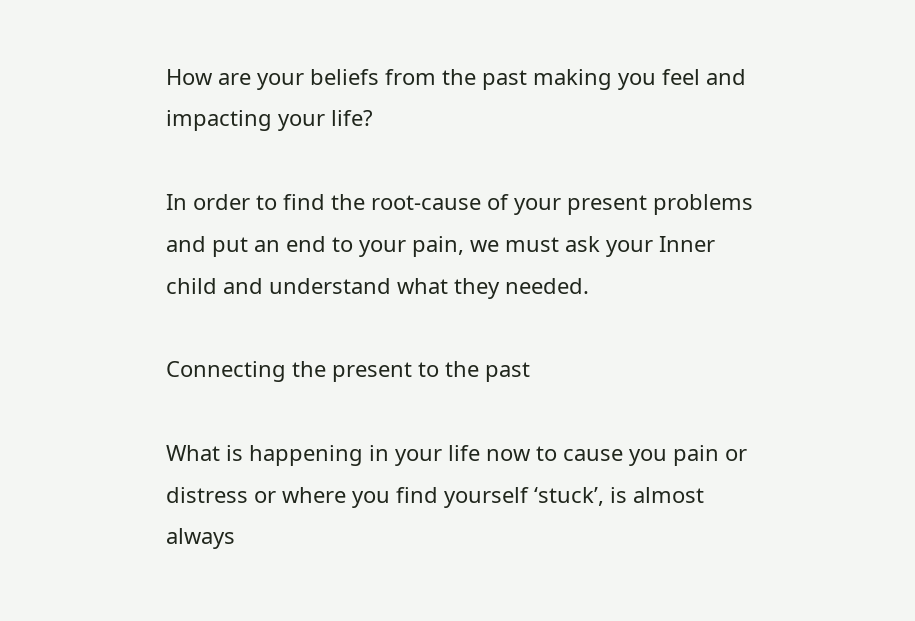How are your beliefs from the past making you feel and impacting your life?

In order to find the root-cause of your present problems and put an end to your pain, we must ask your Inner child and understand what they needed.

Connecting the present to the past

What is happening in your life now to cause you pain or distress or where you find yourself ‘stuck’, is almost always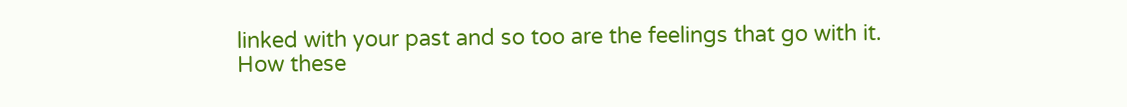linked with your past and so too are the feelings that go with it.
How these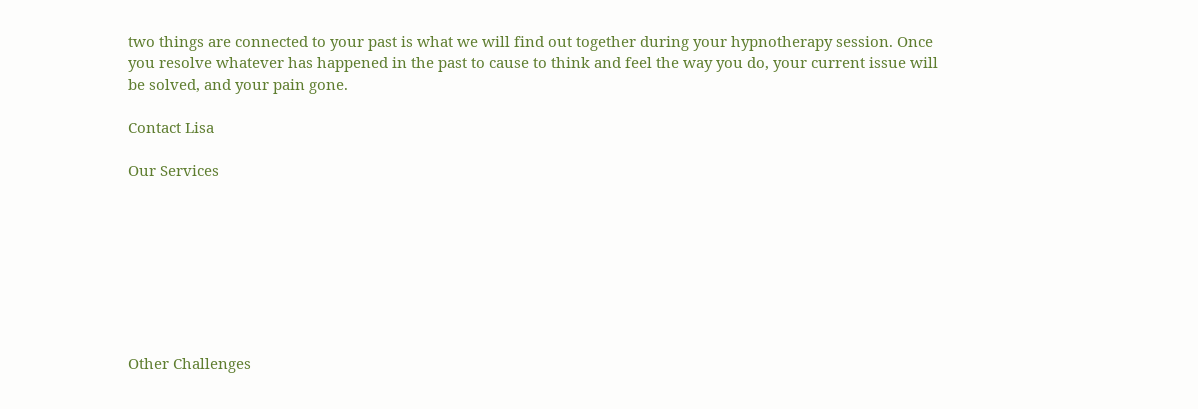two things are connected to your past is what we will find out together during your hypnotherapy session. Once you resolve whatever has happened in the past to cause to think and feel the way you do, your current issue will be solved, and your pain gone.

Contact Lisa

Our Services








Other Challenges